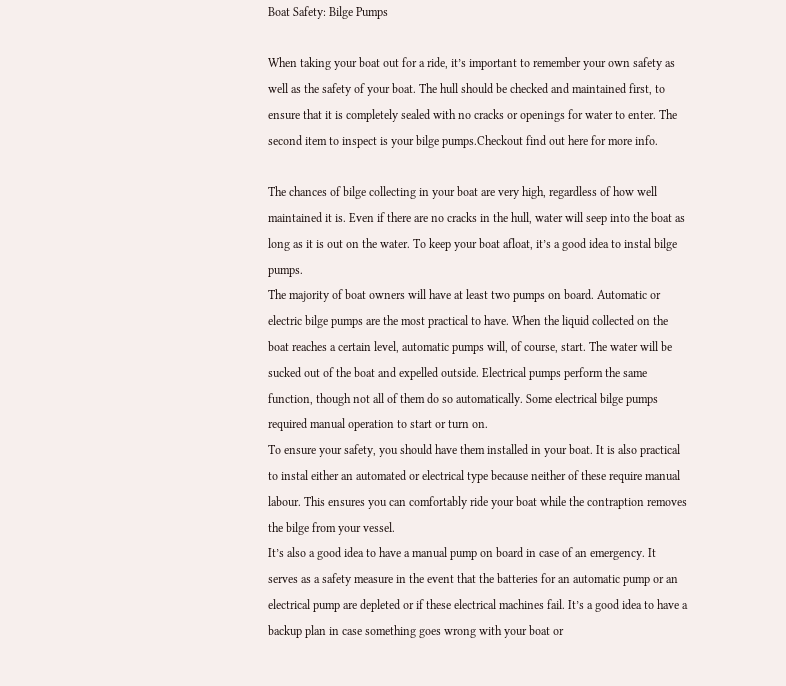Boat Safety: Bilge Pumps

When taking your boat out for a ride, it’s important to remember your own safety as well as the safety of your boat. The hull should be checked and maintained first, to ensure that it is completely sealed with no cracks or openings for water to enter. The second item to inspect is your bilge pumps.Checkout find out here for more info.

The chances of bilge collecting in your boat are very high, regardless of how well maintained it is. Even if there are no cracks in the hull, water will seep into the boat as long as it is out on the water. To keep your boat afloat, it’s a good idea to instal bilge pumps.
The majority of boat owners will have at least two pumps on board. Automatic or electric bilge pumps are the most practical to have. When the liquid collected on the boat reaches a certain level, automatic pumps will, of course, start. The water will be sucked out of the boat and expelled outside. Electrical pumps perform the same function, though not all of them do so automatically. Some electrical bilge pumps required manual operation to start or turn on.
To ensure your safety, you should have them installed in your boat. It is also practical to instal either an automated or electrical type because neither of these require manual labour. This ensures you can comfortably ride your boat while the contraption removes the bilge from your vessel.
It’s also a good idea to have a manual pump on board in case of an emergency. It serves as a safety measure in the event that the batteries for an automatic pump or an electrical pump are depleted or if these electrical machines fail. It’s a good idea to have a backup plan in case something goes wrong with your boat or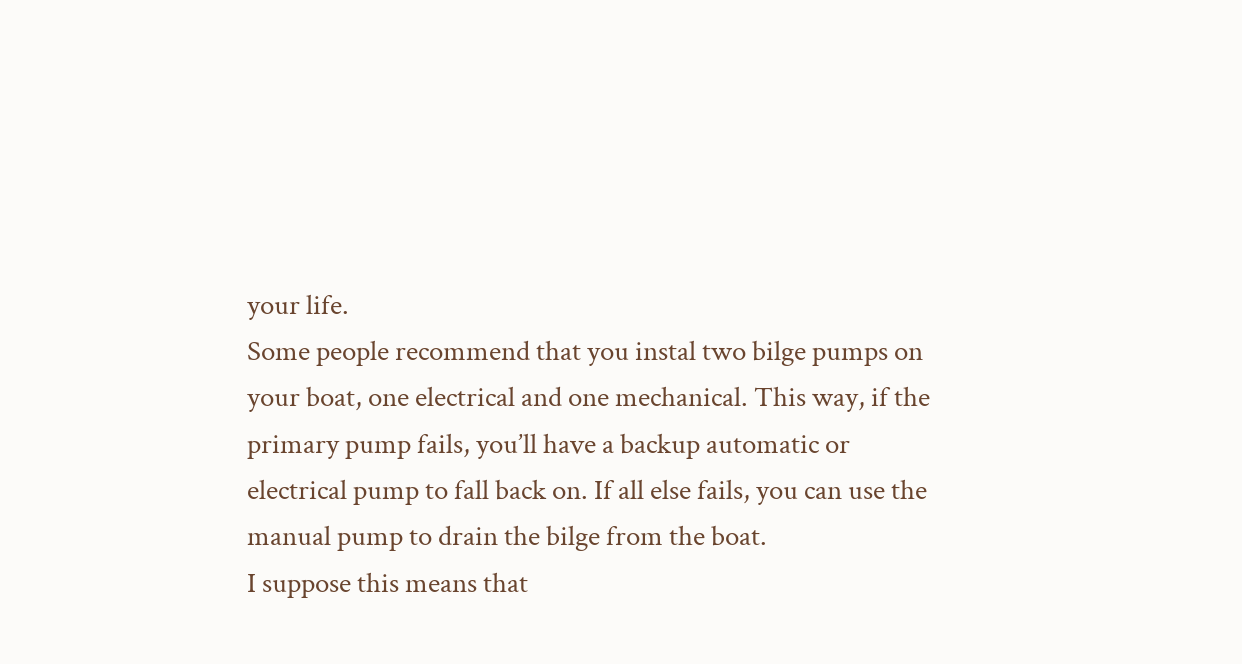your life.
Some people recommend that you instal two bilge pumps on your boat, one electrical and one mechanical. This way, if the primary pump fails, you’ll have a backup automatic or electrical pump to fall back on. If all else fails, you can use the manual pump to drain the bilge from the boat.
I suppose this means that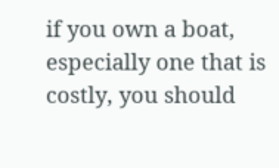if you own a boat, especially one that is costly, you should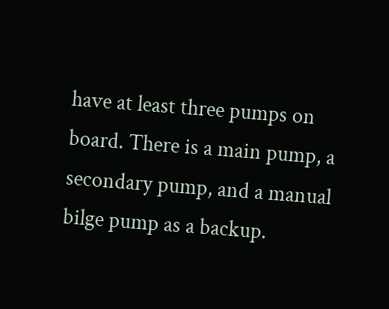have at least three pumps on board. There is a main pump, a secondary pump, and a manual bilge pump as a backup.